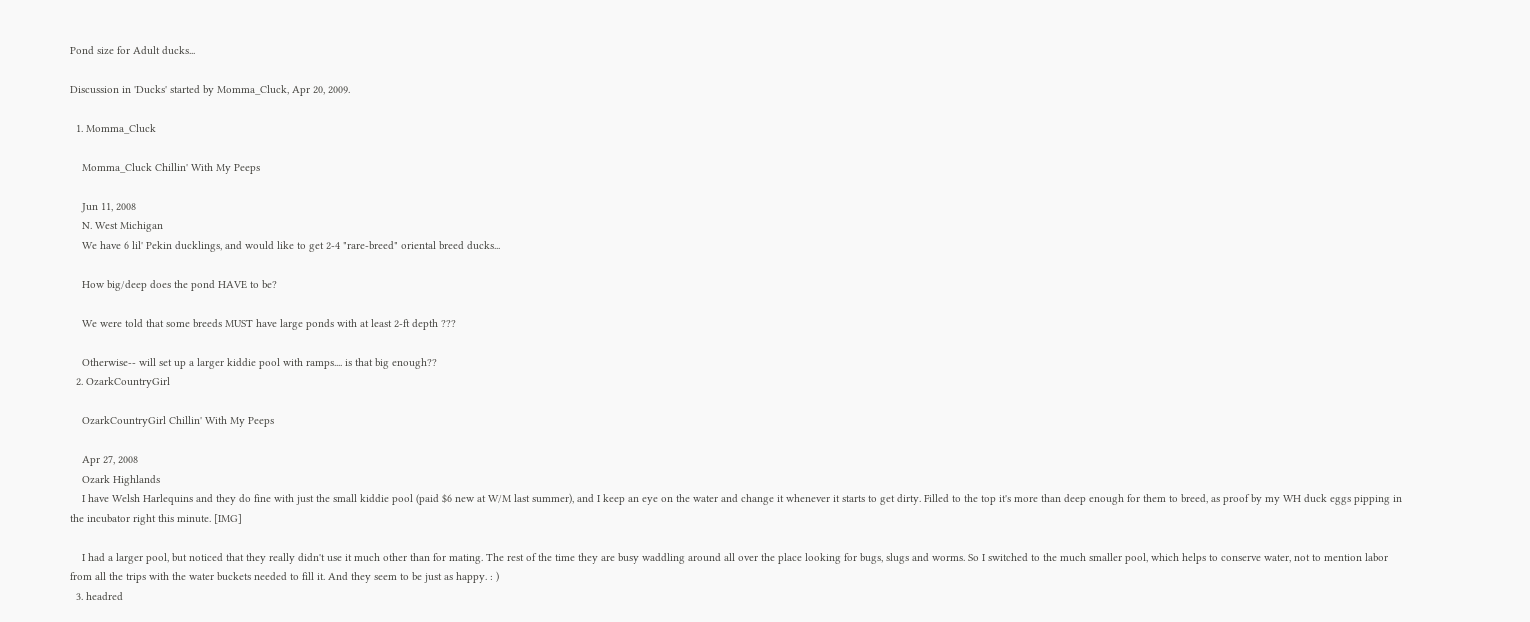Pond size for Adult ducks...

Discussion in 'Ducks' started by Momma_Cluck, Apr 20, 2009.

  1. Momma_Cluck

    Momma_Cluck Chillin' With My Peeps

    Jun 11, 2008
    N. West Michigan
    We have 6 lil' Pekin ducklings, and would like to get 2-4 "rare-breed" oriental breed ducks...

    How big/deep does the pond HAVE to be?

    We were told that some breeds MUST have large ponds with at least 2-ft depth ???

    Otherwise-- will set up a larger kiddie pool with ramps.... is that big enough??
  2. OzarkCountryGirl

    OzarkCountryGirl Chillin' With My Peeps

    Apr 27, 2008
    Ozark Highlands
    I have Welsh Harlequins and they do fine with just the small kiddie pool (paid $6 new at W/M last summer), and I keep an eye on the water and change it whenever it starts to get dirty. Filled to the top it's more than deep enough for them to breed, as proof by my WH duck eggs pipping in the incubator right this minute. [IMG]

    I had a larger pool, but noticed that they really didn't use it much other than for mating. The rest of the time they are busy waddling around all over the place looking for bugs, slugs and worms. So I switched to the much smaller pool, which helps to conserve water, not to mention labor from all the trips with the water buckets needed to fill it. And they seem to be just as happy. : )
  3. headred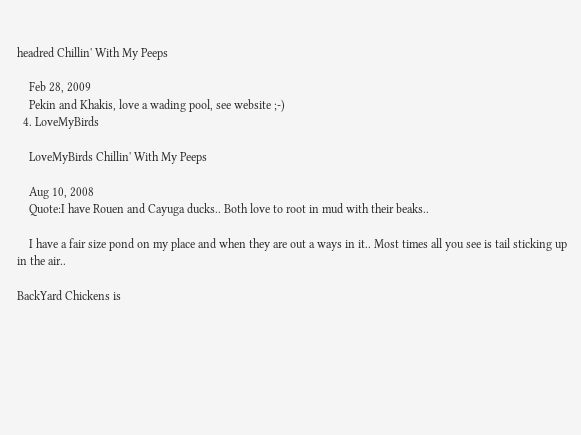headred Chillin' With My Peeps

    Feb 28, 2009
    Pekin and Khakis, love a wading pool, see website ;-)
  4. LoveMyBirds

    LoveMyBirds Chillin' With My Peeps

    Aug 10, 2008
    Quote:I have Rouen and Cayuga ducks.. Both love to root in mud with their beaks..

    I have a fair size pond on my place and when they are out a ways in it.. Most times all you see is tail sticking up in the air..

BackYard Chickens is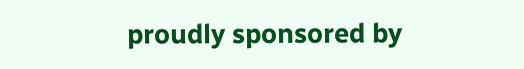proudly sponsored by